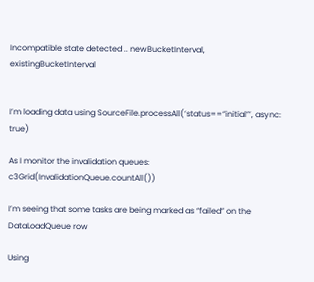Incompatible state detected .. newBucketInterval, existingBucketInterval


I’m loading data using SourceFile.processAll(‘status==“initial”’, async: true)

As I monitor the invalidation queues: c3Grid(InvalidationQueue.countAll())

I’m seeing that some tasks are being marked as “failed” on the DataLoadQueue row

Using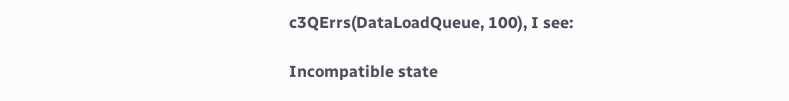c3QErrs(DataLoadQueue, 100), I see:

Incompatible state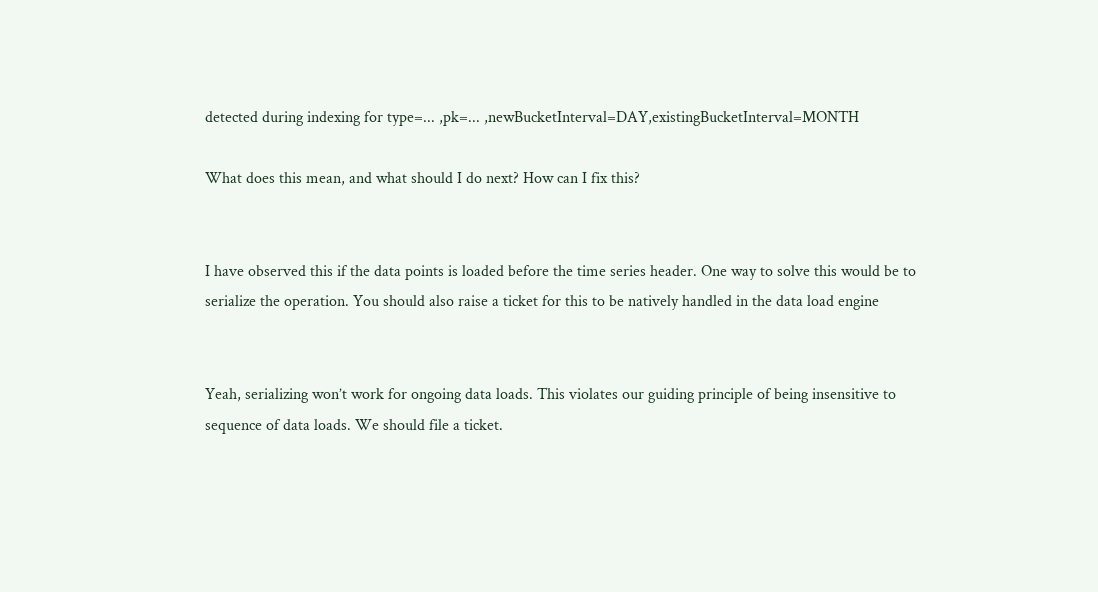detected during indexing for type=... ,pk=... ,newBucketInterval=DAY,existingBucketInterval=MONTH

What does this mean, and what should I do next? How can I fix this?


I have observed this if the data points is loaded before the time series header. One way to solve this would be to serialize the operation. You should also raise a ticket for this to be natively handled in the data load engine


Yeah, serializing won’t work for ongoing data loads. This violates our guiding principle of being insensitive to sequence of data loads. We should file a ticket.